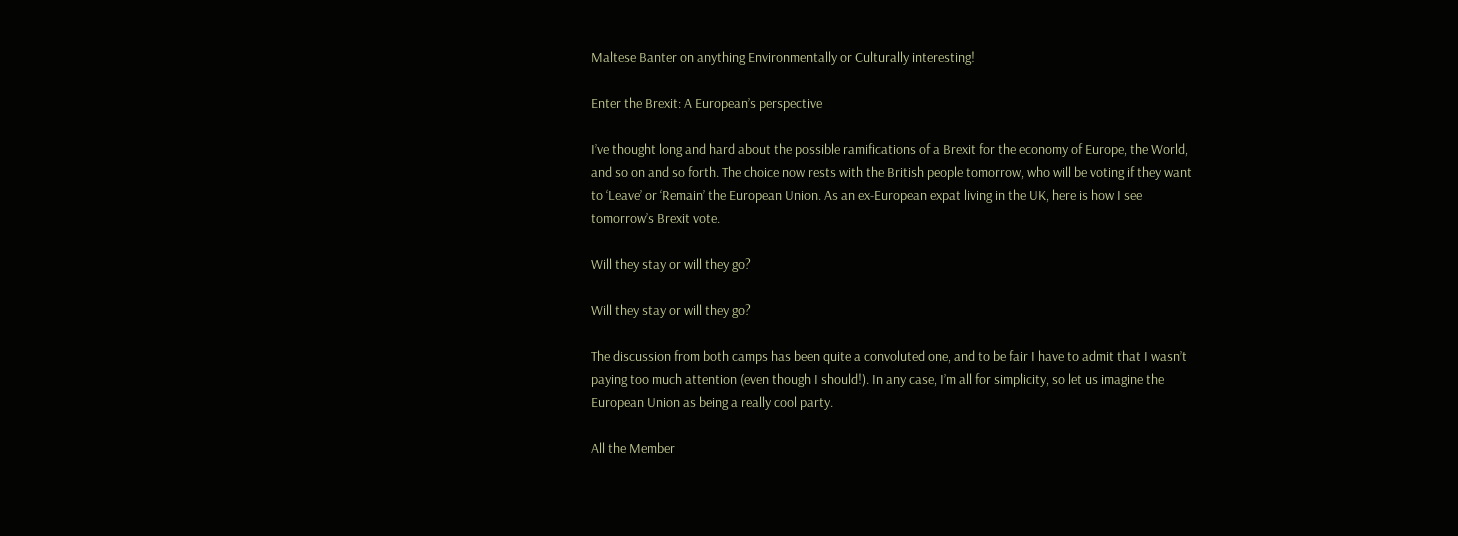Maltese Banter on anything Environmentally or Culturally interesting!

Enter the Brexit: A European’s perspective

I’ve thought long and hard about the possible ramifications of a Brexit for the economy of Europe, the World, and so on and so forth. The choice now rests with the British people tomorrow, who will be voting if they want to ‘Leave’ or ‘Remain’ the European Union. As an ex-European expat living in the UK, here is how I see tomorrow’s Brexit vote.

Will they stay or will they go?

Will they stay or will they go?

The discussion from both camps has been quite a convoluted one, and to be fair I have to admit that I wasn’t paying too much attention (even though I should!). In any case, I’m all for simplicity, so let us imagine the European Union as being a really cool party.

All the Member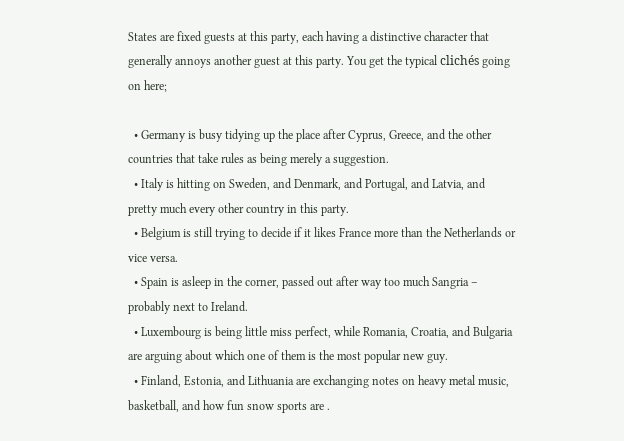States are fixed guests at this party, each having a distinctive character that generally annoys another guest at this party. You get the typical clichés going on here;

  • Germany is busy tidying up the place after Cyprus, Greece, and the other countries that take rules as being merely a suggestion.
  • Italy is hitting on Sweden, and Denmark, and Portugal, and Latvia, and pretty much every other country in this party.
  • Belgium is still trying to decide if it likes France more than the Netherlands or vice versa.
  • Spain is asleep in the corner, passed out after way too much Sangria – probably next to Ireland.
  • Luxembourg is being little miss perfect, while Romania, Croatia, and Bulgaria are arguing about which one of them is the most popular new guy.
  • Finland, Estonia, and Lithuania are exchanging notes on heavy metal music, basketball, and how fun snow sports are .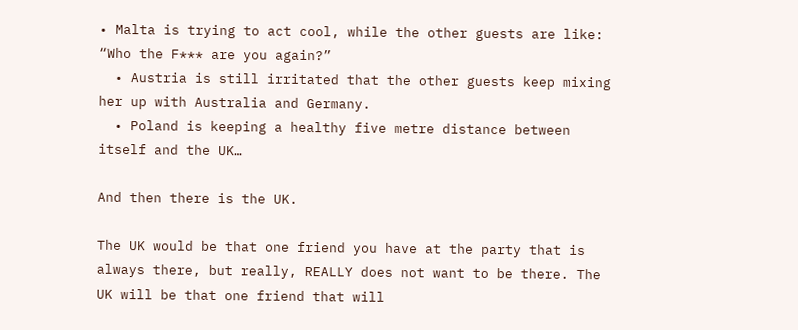• Malta is trying to act cool, while the other guests are like: “Who the F*** are you again?”
  • Austria is still irritated that the other guests keep mixing her up with Australia and Germany.
  • Poland is keeping a healthy five metre distance between itself and the UK…

And then there is the UK.

The UK would be that one friend you have at the party that is always there, but really, REALLY does not want to be there. The UK will be that one friend that will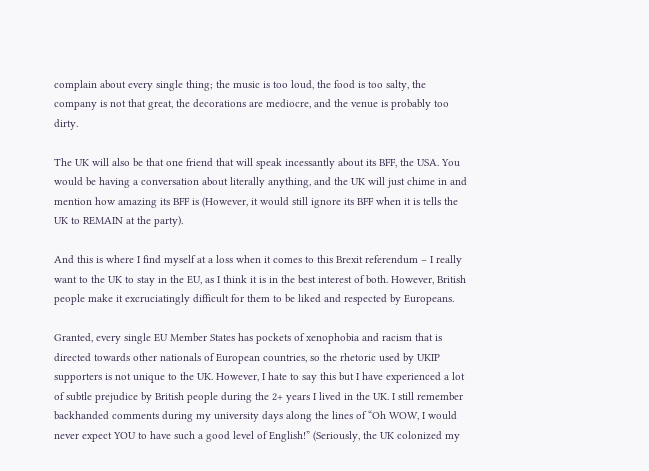complain about every single thing; the music is too loud, the food is too salty, the company is not that great, the decorations are mediocre, and the venue is probably too dirty.

The UK will also be that one friend that will speak incessantly about its BFF, the USA. You would be having a conversation about literally anything, and the UK will just chime in and mention how amazing its BFF is (However, it would still ignore its BFF when it is tells the UK to REMAIN at the party).

And this is where I find myself at a loss when it comes to this Brexit referendum – I really want to the UK to stay in the EU, as I think it is in the best interest of both. However, British people make it excruciatingly difficult for them to be liked and respected by Europeans.

Granted, every single EU Member States has pockets of xenophobia and racism that is directed towards other nationals of European countries, so the rhetoric used by UKIP supporters is not unique to the UK. However, I hate to say this but I have experienced a lot of subtle prejudice by British people during the 2+ years I lived in the UK. I still remember backhanded comments during my university days along the lines of “Oh WOW, I would never expect YOU to have such a good level of English!” (Seriously, the UK colonized my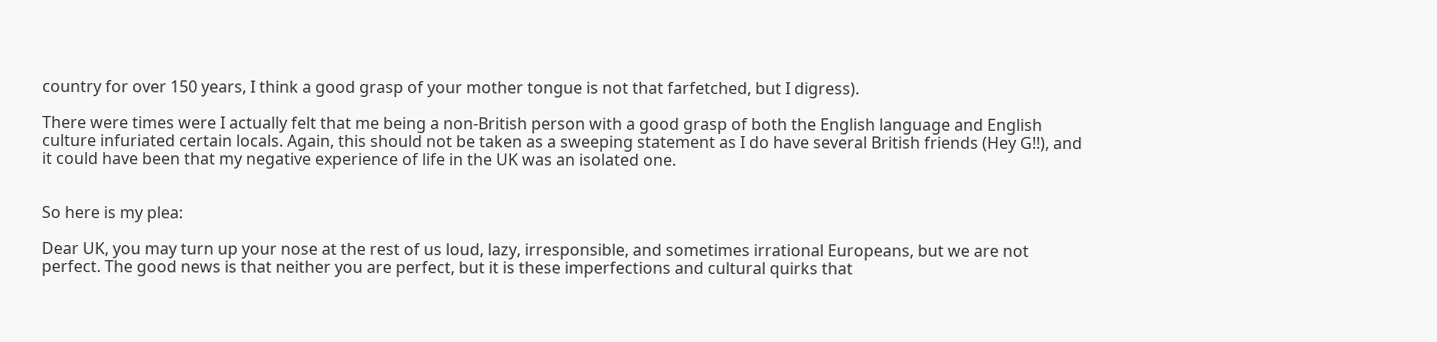country for over 150 years, I think a good grasp of your mother tongue is not that farfetched, but I digress).

There were times were I actually felt that me being a non-British person with a good grasp of both the English language and English culture infuriated certain locals. Again, this should not be taken as a sweeping statement as I do have several British friends (Hey G!!), and it could have been that my negative experience of life in the UK was an isolated one.


So here is my plea:

Dear UK, you may turn up your nose at the rest of us loud, lazy, irresponsible, and sometimes irrational Europeans, but we are not perfect. The good news is that neither you are perfect, but it is these imperfections and cultural quirks that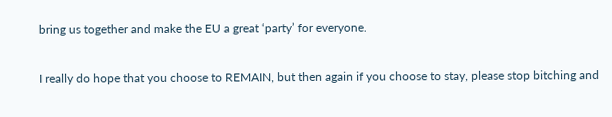bring us together and make the EU a great ‘party’ for everyone.

I really do hope that you choose to REMAIN, but then again if you choose to stay, please stop bitching and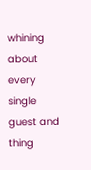whining about every single guest and thing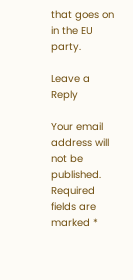that goes on in the EU party.

Leave a Reply

Your email address will not be published. Required fields are marked *